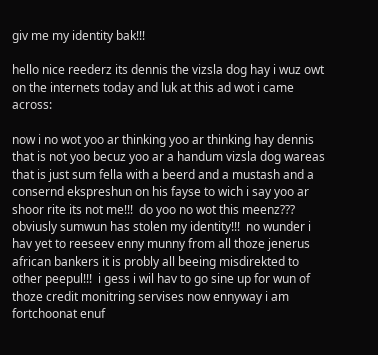giv me my identity bak!!!

hello nice reederz its dennis the vizsla dog hay i wuz owt on the internets today and luk at this ad wot i came across:

now i no wot yoo ar thinking yoo ar thinking hay dennis that is not yoo becuz yoo ar a handum vizsla dog wareas that is just sum fella with a beerd and a mustash and a consernd ekspreshun on his fayse to wich i say yoo ar shoor rite its not me!!!  do yoo no wot this meenz???  obviusly sumwun has stolen my identity!!!  no wunder i hav yet to reeseev enny munny from all thoze jenerus african bankers it is probly all beeing misdirekted to other peepul!!!  i gess i wil hav to go sine up for wun of thoze credit monitring servises now ennyway i am fortchoonat enuf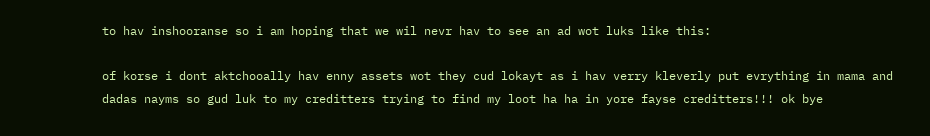to hav inshooranse so i am hoping that we wil nevr hav to see an ad wot luks like this:

of korse i dont aktchooally hav enny assets wot they cud lokayt as i hav verry kleverly put evrything in mama and dadas nayms so gud luk to my creditters trying to find my loot ha ha in yore fayse creditters!!! ok bye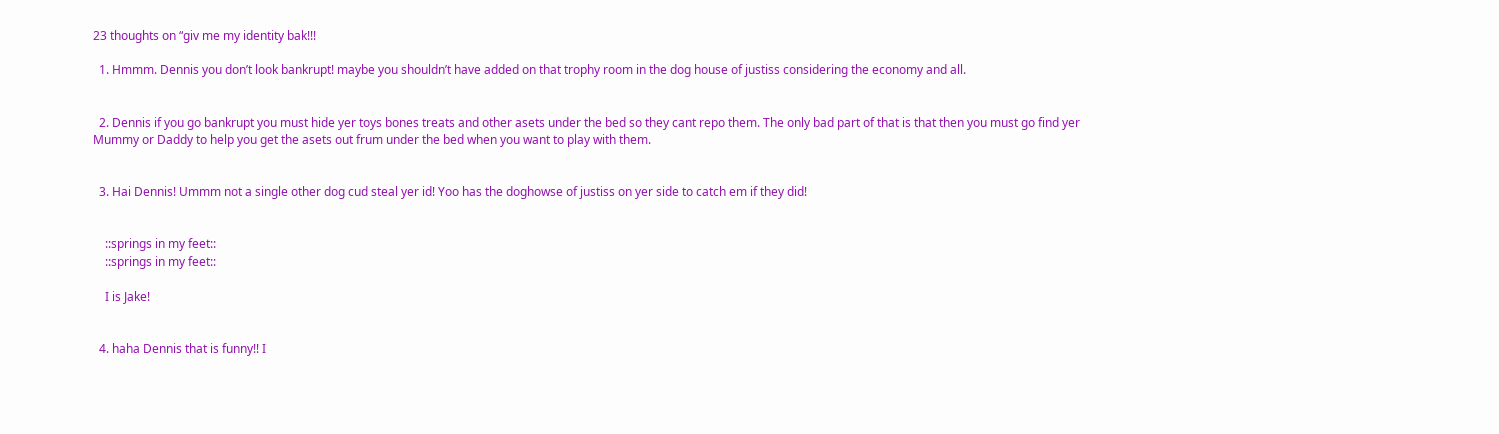23 thoughts on “giv me my identity bak!!!

  1. Hmmm. Dennis you don’t look bankrupt! maybe you shouldn’t have added on that trophy room in the dog house of justiss considering the economy and all.


  2. Dennis if you go bankrupt you must hide yer toys bones treats and other asets under the bed so they cant repo them. The only bad part of that is that then you must go find yer Mummy or Daddy to help you get the asets out frum under the bed when you want to play with them.


  3. Hai Dennis! Ummm not a single other dog cud steal yer id! Yoo has the doghowse of justiss on yer side to catch em if they did!


    ::springs in my feet::
    ::springs in my feet::

    I is Jake!


  4. haha Dennis that is funny!! I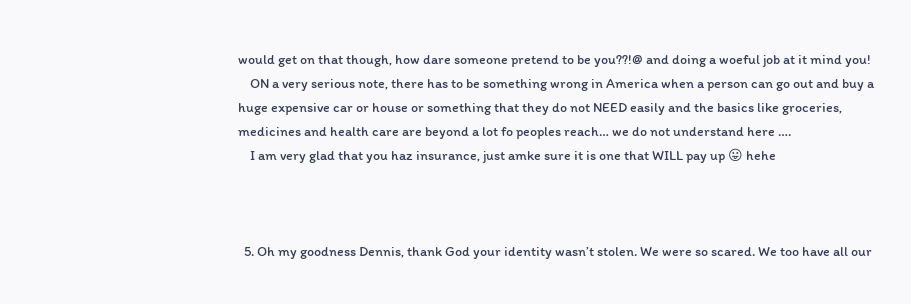would get on that though, how dare someone pretend to be you??!@ and doing a woeful job at it mind you!
    ON a very serious note, there has to be something wrong in America when a person can go out and buy a huge expensive car or house or something that they do not NEED easily and the basics like groceries, medicines and health care are beyond a lot fo peoples reach… we do not understand here ….
    I am very glad that you haz insurance, just amke sure it is one that WILL pay up 😛 hehe



  5. Oh my goodness Dennis, thank God your identity wasn’t stolen. We were so scared. We too have all our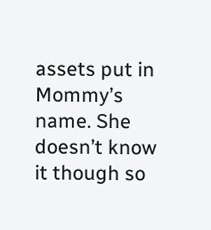assets put in Mommy’s name. She doesn’t know it though so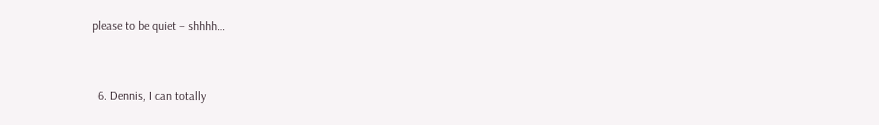please to be quiet – shhhh…


  6. Dennis, I can totally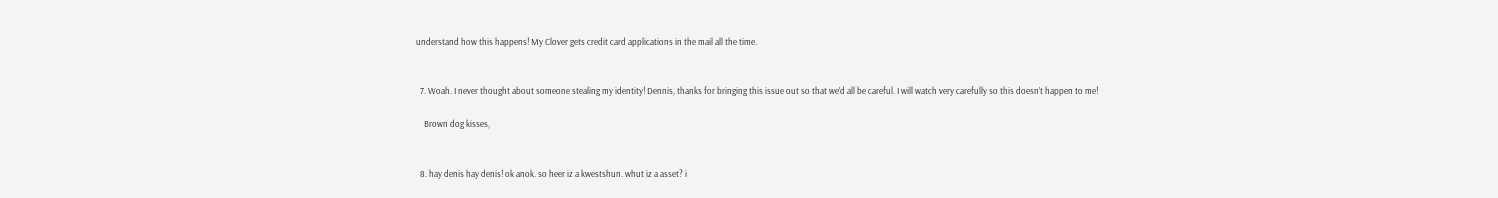understand how this happens! My Clover gets credit card applications in the mail all the time.


  7. Woah. I never thought about someone stealing my identity! Dennis, thanks for bringing this issue out so that we’d all be careful. I will watch very carefully so this doesn’t happen to me!

    Brown dog kisses,


  8. hay denis hay denis! ok anok. so heer iz a kwestshun. whut iz a asset? i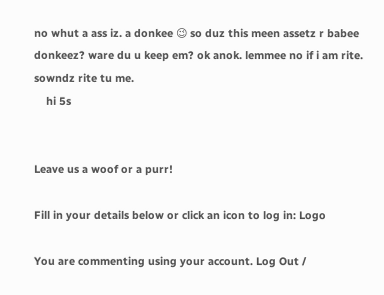no whut a ass iz. a donkee 😉 so duz this meen assetz r babee donkeez? ware du u keep em? ok anok. lemmee no if i am rite. sowndz rite tu me.
    hi 5s


Leave us a woof or a purr!

Fill in your details below or click an icon to log in: Logo

You are commenting using your account. Log Out /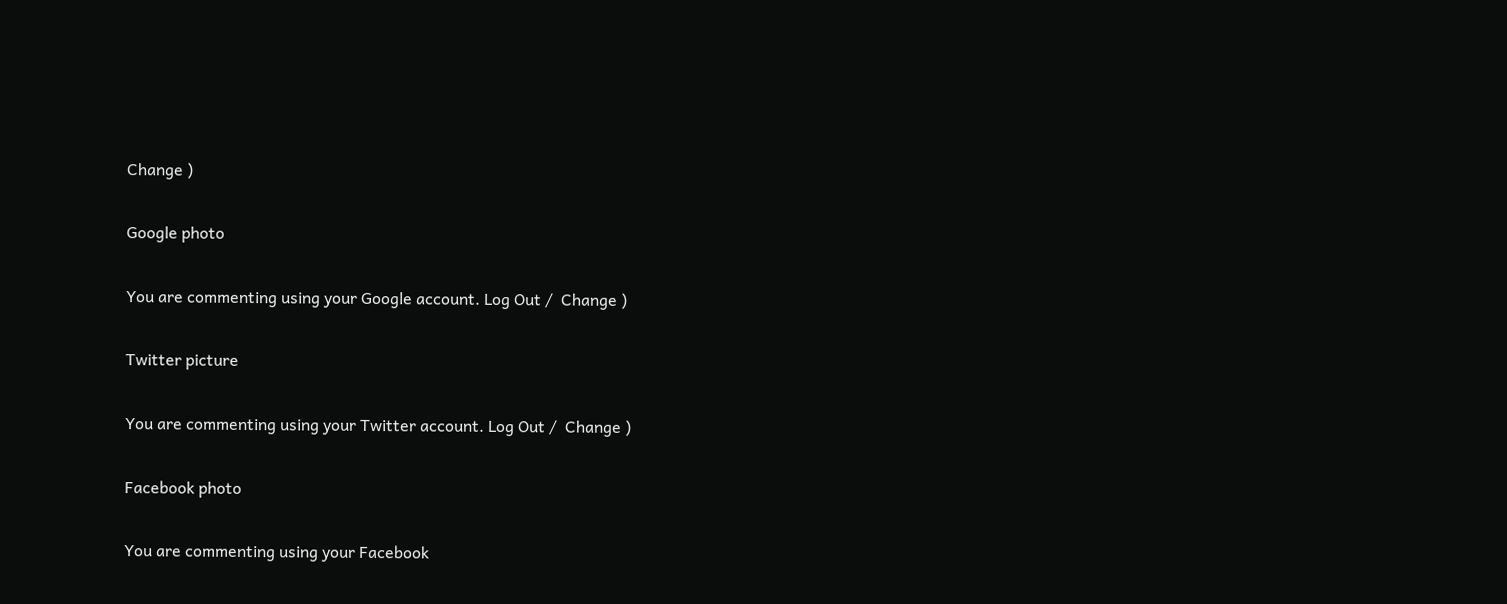Change )

Google photo

You are commenting using your Google account. Log Out /  Change )

Twitter picture

You are commenting using your Twitter account. Log Out /  Change )

Facebook photo

You are commenting using your Facebook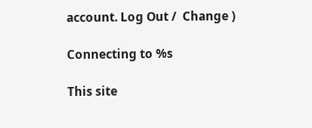account. Log Out /  Change )

Connecting to %s

This site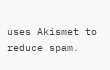uses Akismet to reduce spam.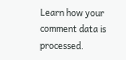Learn how your comment data is processed.